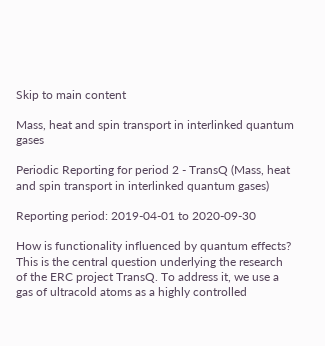Skip to main content

Mass, heat and spin transport in interlinked quantum gases

Periodic Reporting for period 2 - TransQ (Mass, heat and spin transport in interlinked quantum gases)

Reporting period: 2019-04-01 to 2020-09-30

How is functionality influenced by quantum effects? This is the central question underlying the research of the ERC project TransQ. To address it, we use a gas of ultracold atoms as a highly controlled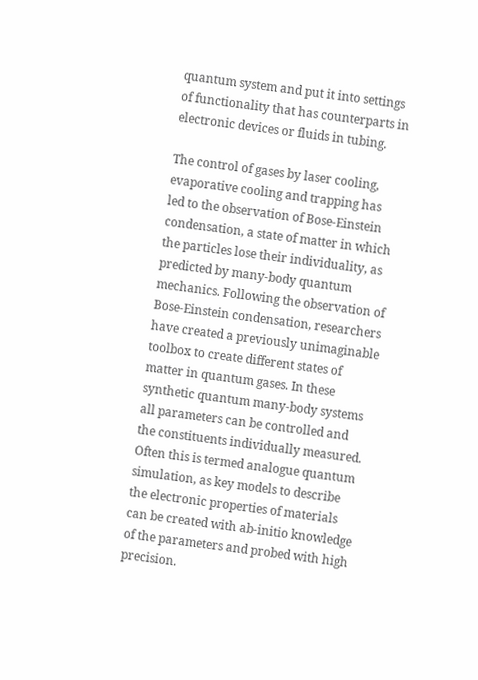quantum system and put it into settings of functionality that has counterparts in electronic devices or fluids in tubing.

The control of gases by laser cooling, evaporative cooling and trapping has led to the observation of Bose-Einstein condensation, a state of matter in which the particles lose their individuality, as predicted by many-body quantum mechanics. Following the observation of Bose-Einstein condensation, researchers have created a previously unimaginable toolbox to create different states of matter in quantum gases. In these synthetic quantum many-body systems all parameters can be controlled and the constituents individually measured. Often this is termed analogue quantum simulation, as key models to describe the electronic properties of materials can be created with ab-initio knowledge of the parameters and probed with high precision.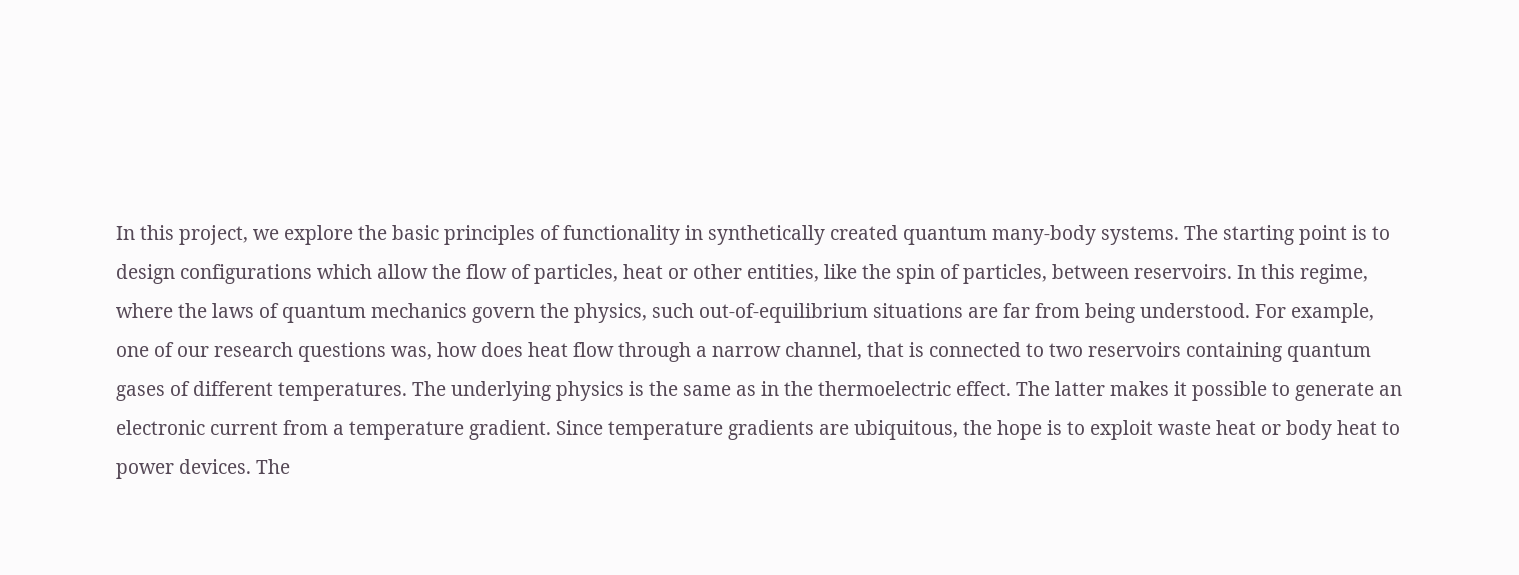In this project, we explore the basic principles of functionality in synthetically created quantum many-body systems. The starting point is to design configurations which allow the flow of particles, heat or other entities, like the spin of particles, between reservoirs. In this regime, where the laws of quantum mechanics govern the physics, such out-of-equilibrium situations are far from being understood. For example, one of our research questions was, how does heat flow through a narrow channel, that is connected to two reservoirs containing quantum gases of different temperatures. The underlying physics is the same as in the thermoelectric effect. The latter makes it possible to generate an electronic current from a temperature gradient. Since temperature gradients are ubiquitous, the hope is to exploit waste heat or body heat to power devices. The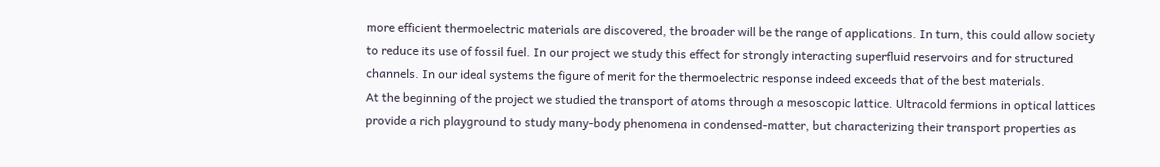more efficient thermoelectric materials are discovered, the broader will be the range of applications. In turn, this could allow society to reduce its use of fossil fuel. In our project we study this effect for strongly interacting superfluid reservoirs and for structured channels. In our ideal systems the figure of merit for the thermoelectric response indeed exceeds that of the best materials.
At the beginning of the project we studied the transport of atoms through a mesoscopic lattice. Ultracold fermions in optical lattices provide a rich playground to study many-body phenomena in condensed-matter, but characterizing their transport properties as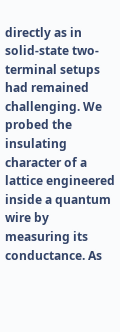directly as in solid-state two-terminal setups had remained challenging. We probed the insulating character of a lattice engineered inside a quantum wire by measuring its conductance. As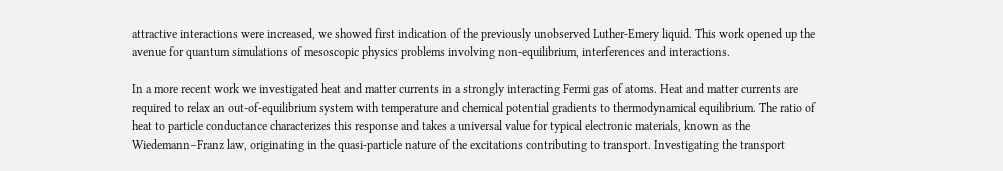attractive interactions were increased, we showed first indication of the previously unobserved Luther-Emery liquid. This work opened up the avenue for quantum simulations of mesoscopic physics problems involving non-equilibrium, interferences and interactions.

In a more recent work we investigated heat and matter currents in a strongly interacting Fermi gas of atoms. Heat and matter currents are required to relax an out-of-equilibrium system with temperature and chemical potential gradients to thermodynamical equilibrium. The ratio of heat to particle conductance characterizes this response and takes a universal value for typical electronic materials, known as the Wiedemann–Franz law, originating in the quasi-particle nature of the excitations contributing to transport. Investigating the transport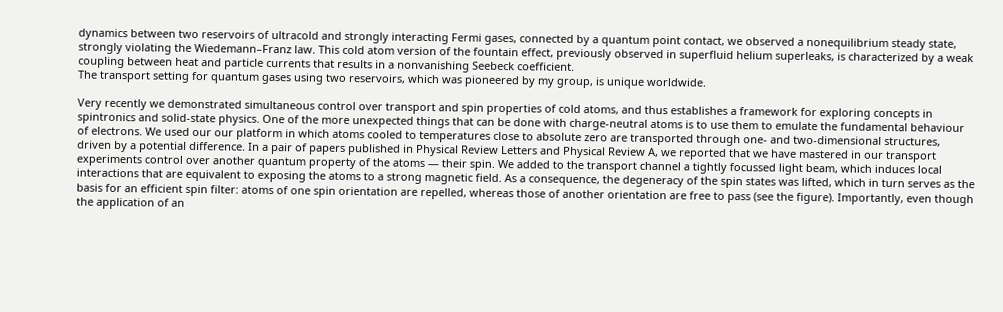dynamics between two reservoirs of ultracold and strongly interacting Fermi gases, connected by a quantum point contact, we observed a nonequilibrium steady state, strongly violating the Wiedemann–Franz law. This cold atom version of the fountain effect, previously observed in superfluid helium superleaks, is characterized by a weak coupling between heat and particle currents that results in a nonvanishing Seebeck coefficient.
The transport setting for quantum gases using two reservoirs, which was pioneered by my group, is unique worldwide.

Very recently we demonstrated simultaneous control over transport and spin properties of cold atoms, and thus establishes a framework for exploring concepts in spintronics and solid-state physics. One of the more unexpected things that can be done with charge-neutral atoms is to use them to emulate the fundamental behaviour of electrons. We used our our platform in which atoms cooled to temperatures close to absolute zero are transported through one- and two-dimensional structures, driven by a potential difference. In a pair of papers published in Physical Review Letters and Physical Review A, we reported that we have mastered in our transport experiments control over another quantum property of the atoms — their spin. We added to the transport channel a tightly focussed light beam, which induces local interactions that are equivalent to exposing the atoms to a strong magnetic field. As a consequence, the degeneracy of the spin states was lifted, which in turn serves as the basis for an efficient spin filter: atoms of one spin orientation are repelled, whereas those of another orientation are free to pass (see the figure). Importantly, even though the application of an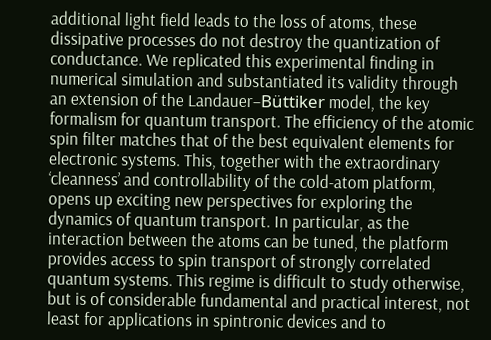additional light field leads to the loss of atoms, these dissipative processes do not destroy the quantization of conductance. We replicated this experimental finding in numerical simulation and substantiated its validity through an extension of the Landauer–Büttiker model, the key formalism for quantum transport. The efficiency of the atomic spin filter matches that of the best equivalent elements for electronic systems. This, together with the extraordinary ‘cleanness’ and controllability of the cold-atom platform, opens up exciting new perspectives for exploring the dynamics of quantum transport. In particular, as the interaction between the atoms can be tuned, the platform provides access to spin transport of strongly correlated quantum systems. This regime is difficult to study otherwise, but is of considerable fundamental and practical interest, not least for applications in spintronic devices and to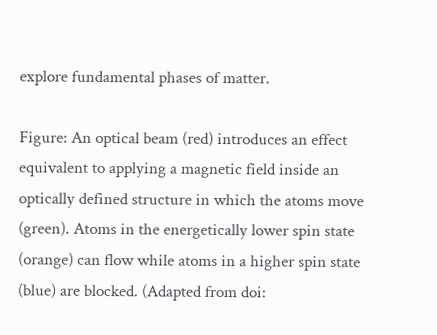explore fundamental phases of matter.

Figure: An optical beam (red) introduces an effect equivalent to applying a magnetic field inside an optically defined structure in which the atoms move (green). Atoms in the energetically lower spin state (orange) can flow while atoms in a higher spin state (blue) are blocked. (Adapted from doi: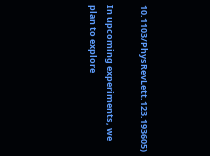10.1103/PhysRevLett.123.193605)

In upcoming experiments, we plan to explore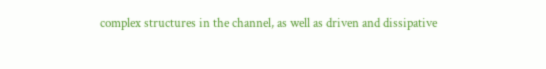complex structures in the channel, as well as driven and dissipative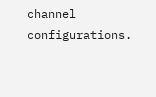channel configurations.